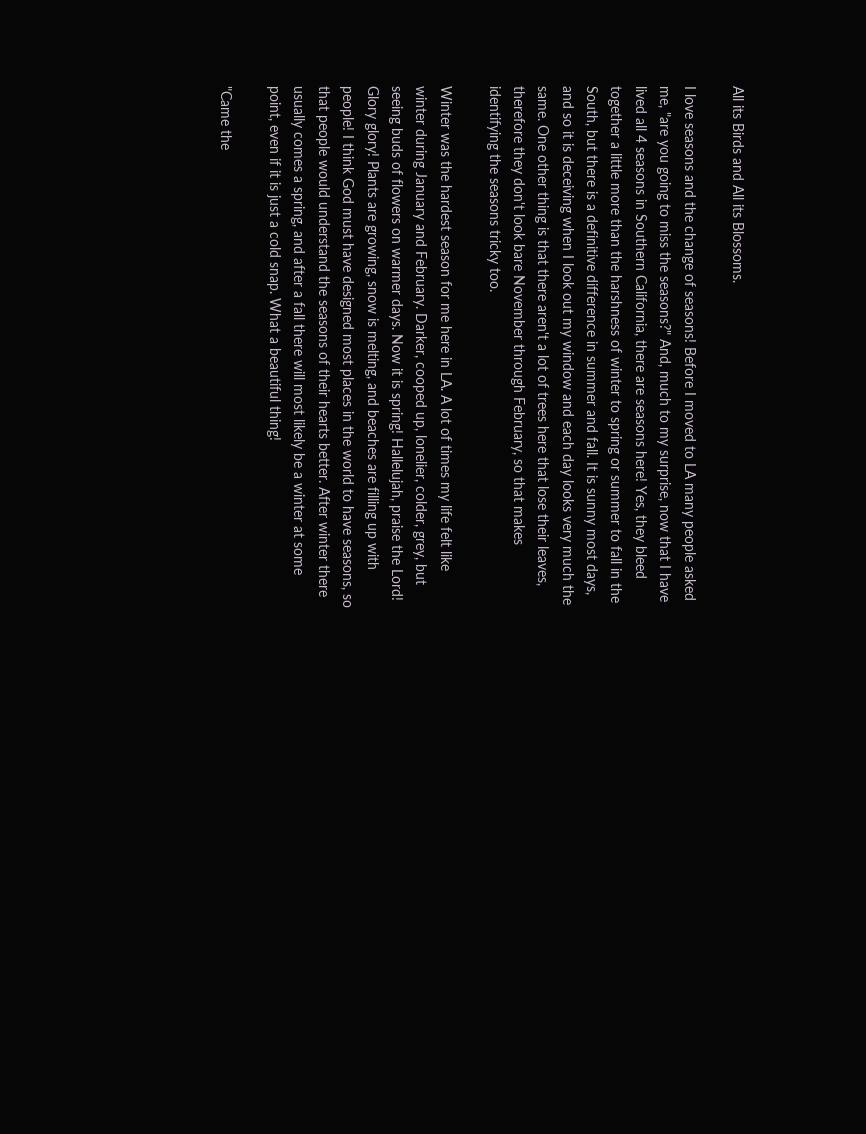All its Birds and All its Blossoms.

I love seasons and the change of seasons! Before I moved to LA many people asked me, "are you going to miss the seasons?" And, much to my surprise, now that I have lived all 4 seasons in Southern California, there are seasons here! Yes, they bleed together a little more than the harshness of winter to spring or summer to fall in the South, but there is a definitive difference in summer and fall. It is sunny most days, and so it is deceiving when I look out my window and each day looks very much the same. One other thing is that there aren't a lot of trees here that lose their leaves, therefore they don't look bare November through February, so that makes identifying the seasons tricky too.

Winter was the hardest season for me here in LA. A lot of times my life felt like winter during January and February. Darker, cooped up, lonelier, colder, grey, but seeing buds of flowers on warmer days. Now it is spring! Hallelujah, praise the Lord! Glory glory! Plants are growing, snow is melting, and beaches are filling up with people! I think God must have designed most places in the world to have seasons, so that people would understand the seasons of their hearts better. After winter there usually comes a spring, and after a fall there will most likely be a winter at some point, even if it is just a cold snap. What a beautiful thing!

"Came the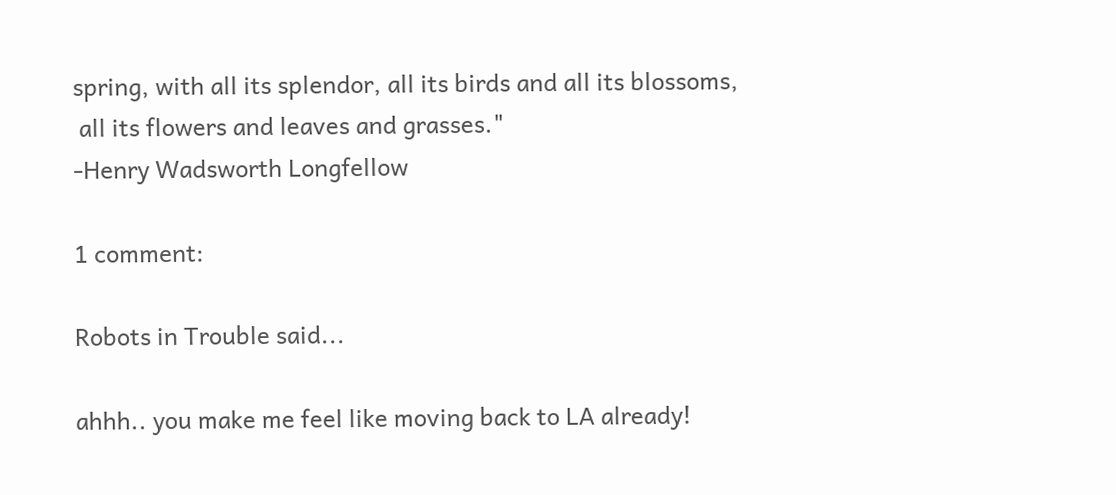spring, with all its splendor, all its birds and all its blossoms,
 all its flowers and leaves and grasses."
-Henry Wadsworth Longfellow

1 comment:

Robots in Trouble said...

ahhh.. you make me feel like moving back to LA already!